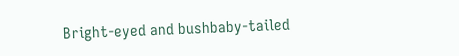Bright-eyed and bushbaby-tailed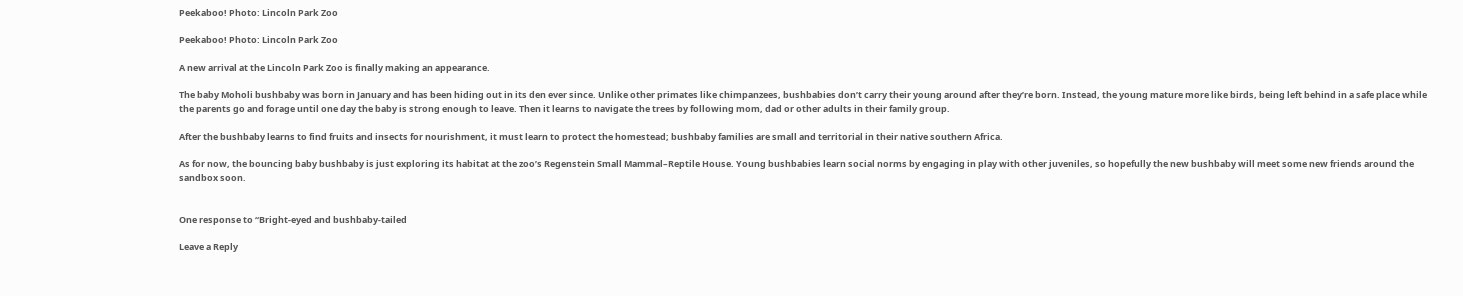Peekaboo! Photo: Lincoln Park Zoo

Peekaboo! Photo: Lincoln Park Zoo

A new arrival at the Lincoln Park Zoo is finally making an appearance.

The baby Moholi bushbaby was born in January and has been hiding out in its den ever since. Unlike other primates like chimpanzees, bushbabies don’t carry their young around after they’re born. Instead, the young mature more like birds, being left behind in a safe place while the parents go and forage until one day the baby is strong enough to leave. Then it learns to navigate the trees by following mom, dad or other adults in their family group.

After the bushbaby learns to find fruits and insects for nourishment, it must learn to protect the homestead; bushbaby families are small and territorial in their native southern Africa.

As for now, the bouncing baby bushbaby is just exploring its habitat at the zoo’s Regenstein Small Mammal–Reptile House. Young bushbabies learn social norms by engaging in play with other juveniles, so hopefully the new bushbaby will meet some new friends around the sandbox soon.


One response to “Bright-eyed and bushbaby-tailed

Leave a Reply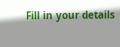Fill in your details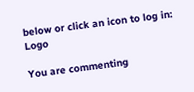below or click an icon to log in: Logo

You are commenting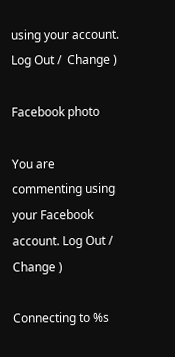using your account. Log Out /  Change )

Facebook photo

You are commenting using your Facebook account. Log Out /  Change )

Connecting to %s